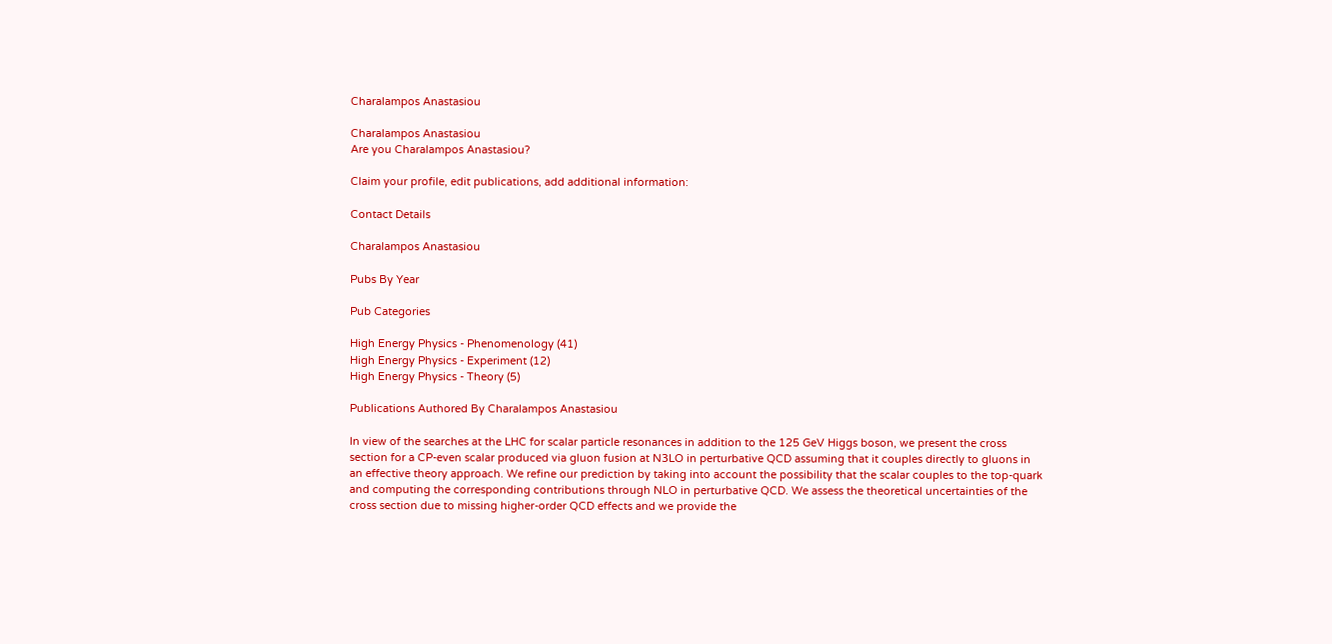Charalampos Anastasiou

Charalampos Anastasiou
Are you Charalampos Anastasiou?

Claim your profile, edit publications, add additional information:

Contact Details

Charalampos Anastasiou

Pubs By Year

Pub Categories

High Energy Physics - Phenomenology (41)
High Energy Physics - Experiment (12)
High Energy Physics - Theory (5)

Publications Authored By Charalampos Anastasiou

In view of the searches at the LHC for scalar particle resonances in addition to the 125 GeV Higgs boson, we present the cross section for a CP-even scalar produced via gluon fusion at N3LO in perturbative QCD assuming that it couples directly to gluons in an effective theory approach. We refine our prediction by taking into account the possibility that the scalar couples to the top-quark and computing the corresponding contributions through NLO in perturbative QCD. We assess the theoretical uncertainties of the cross section due to missing higher-order QCD effects and we provide the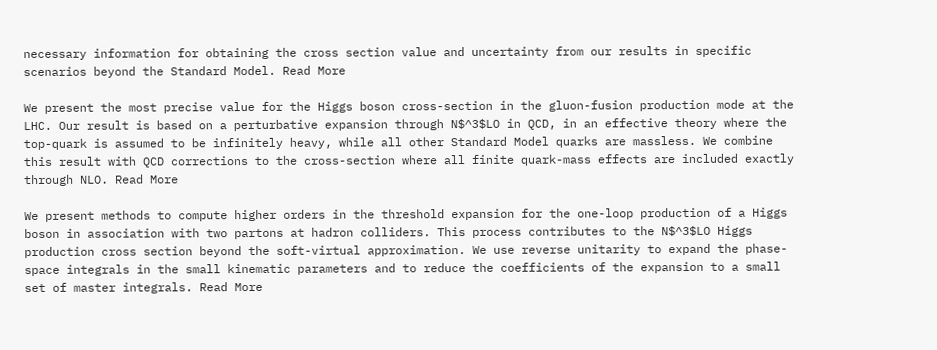necessary information for obtaining the cross section value and uncertainty from our results in specific scenarios beyond the Standard Model. Read More

We present the most precise value for the Higgs boson cross-section in the gluon-fusion production mode at the LHC. Our result is based on a perturbative expansion through N$^3$LO in QCD, in an effective theory where the top-quark is assumed to be infinitely heavy, while all other Standard Model quarks are massless. We combine this result with QCD corrections to the cross-section where all finite quark-mass effects are included exactly through NLO. Read More

We present methods to compute higher orders in the threshold expansion for the one-loop production of a Higgs boson in association with two partons at hadron colliders. This process contributes to the N$^3$LO Higgs production cross section beyond the soft-virtual approximation. We use reverse unitarity to expand the phase-space integrals in the small kinematic parameters and to reduce the coefficients of the expansion to a small set of master integrals. Read More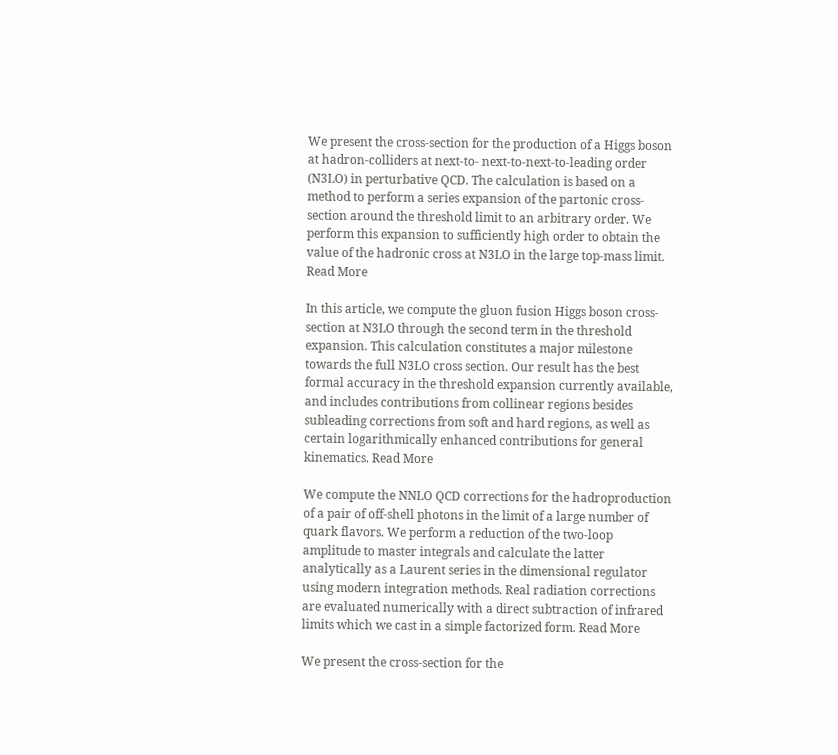We present the cross-section for the production of a Higgs boson at hadron-colliders at next-to- next-to-next-to-leading order (N3LO) in perturbative QCD. The calculation is based on a method to perform a series expansion of the partonic cross-section around the threshold limit to an arbitrary order. We perform this expansion to sufficiently high order to obtain the value of the hadronic cross at N3LO in the large top-mass limit. Read More

In this article, we compute the gluon fusion Higgs boson cross-section at N3LO through the second term in the threshold expansion. This calculation constitutes a major milestone towards the full N3LO cross section. Our result has the best formal accuracy in the threshold expansion currently available, and includes contributions from collinear regions besides subleading corrections from soft and hard regions, as well as certain logarithmically enhanced contributions for general kinematics. Read More

We compute the NNLO QCD corrections for the hadroproduction of a pair of off-shell photons in the limit of a large number of quark flavors. We perform a reduction of the two-loop amplitude to master integrals and calculate the latter analytically as a Laurent series in the dimensional regulator using modern integration methods. Real radiation corrections are evaluated numerically with a direct subtraction of infrared limits which we cast in a simple factorized form. Read More

We present the cross-section for the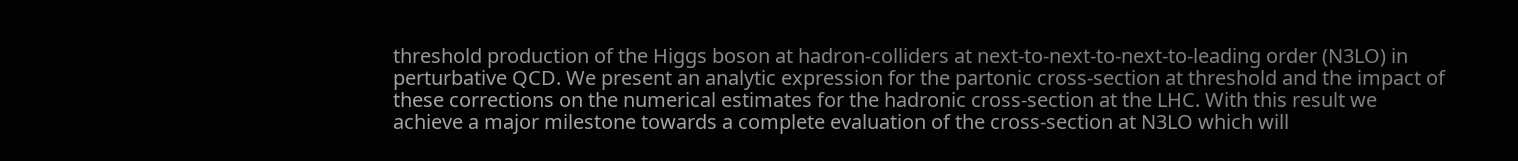threshold production of the Higgs boson at hadron-colliders at next-to-next-to-next-to-leading order (N3LO) in perturbative QCD. We present an analytic expression for the partonic cross-section at threshold and the impact of these corrections on the numerical estimates for the hadronic cross-section at the LHC. With this result we achieve a major milestone towards a complete evaluation of the cross-section at N3LO which will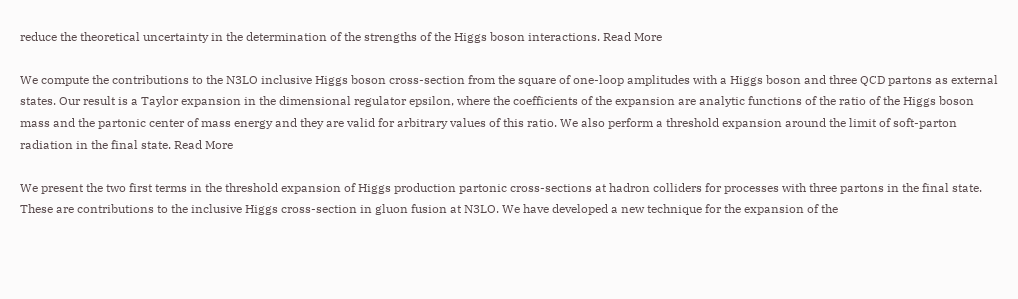reduce the theoretical uncertainty in the determination of the strengths of the Higgs boson interactions. Read More

We compute the contributions to the N3LO inclusive Higgs boson cross-section from the square of one-loop amplitudes with a Higgs boson and three QCD partons as external states. Our result is a Taylor expansion in the dimensional regulator epsilon, where the coefficients of the expansion are analytic functions of the ratio of the Higgs boson mass and the partonic center of mass energy and they are valid for arbitrary values of this ratio. We also perform a threshold expansion around the limit of soft-parton radiation in the final state. Read More

We present the two first terms in the threshold expansion of Higgs production partonic cross-sections at hadron colliders for processes with three partons in the final state. These are contributions to the inclusive Higgs cross-section in gluon fusion at N3LO. We have developed a new technique for the expansion of the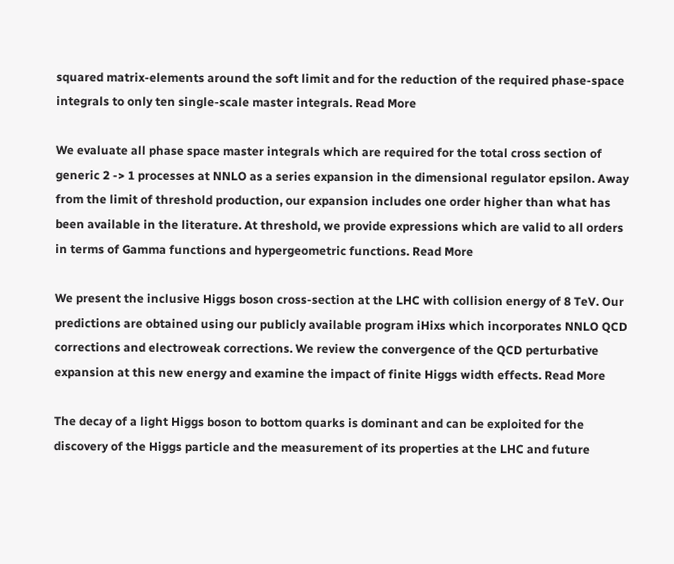squared matrix-elements around the soft limit and for the reduction of the required phase-space integrals to only ten single-scale master integrals. Read More

We evaluate all phase space master integrals which are required for the total cross section of generic 2 -> 1 processes at NNLO as a series expansion in the dimensional regulator epsilon. Away from the limit of threshold production, our expansion includes one order higher than what has been available in the literature. At threshold, we provide expressions which are valid to all orders in terms of Gamma functions and hypergeometric functions. Read More

We present the inclusive Higgs boson cross-section at the LHC with collision energy of 8 TeV. Our predictions are obtained using our publicly available program iHixs which incorporates NNLO QCD corrections and electroweak corrections. We review the convergence of the QCD perturbative expansion at this new energy and examine the impact of finite Higgs width effects. Read More

The decay of a light Higgs boson to bottom quarks is dominant and can be exploited for the discovery of the Higgs particle and the measurement of its properties at the LHC and future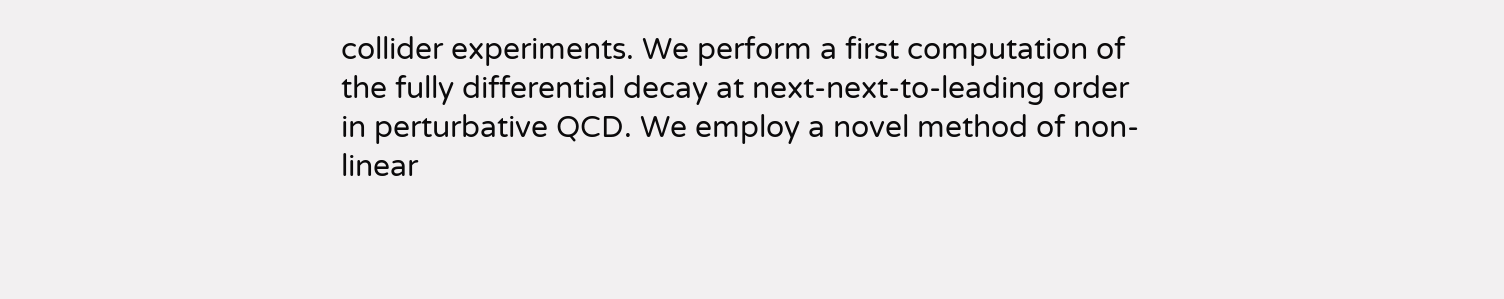collider experiments. We perform a first computation of the fully differential decay at next-next-to-leading order in perturbative QCD. We employ a novel method of non-linear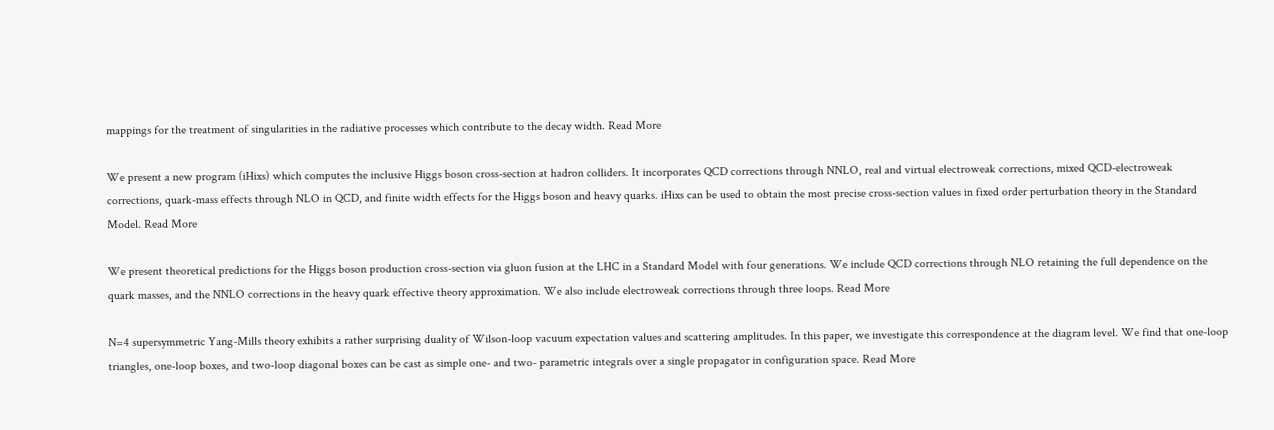mappings for the treatment of singularities in the radiative processes which contribute to the decay width. Read More

We present a new program (iHixs) which computes the inclusive Higgs boson cross-section at hadron colliders. It incorporates QCD corrections through NNLO, real and virtual electroweak corrections, mixed QCD-electroweak corrections, quark-mass effects through NLO in QCD, and finite width effects for the Higgs boson and heavy quarks. iHixs can be used to obtain the most precise cross-section values in fixed order perturbation theory in the Standard Model. Read More

We present theoretical predictions for the Higgs boson production cross-section via gluon fusion at the LHC in a Standard Model with four generations. We include QCD corrections through NLO retaining the full dependence on the quark masses, and the NNLO corrections in the heavy quark effective theory approximation. We also include electroweak corrections through three loops. Read More

N=4 supersymmetric Yang-Mills theory exhibits a rather surprising duality of Wilson-loop vacuum expectation values and scattering amplitudes. In this paper, we investigate this correspondence at the diagram level. We find that one-loop triangles, one-loop boxes, and two-loop diagonal boxes can be cast as simple one- and two- parametric integrals over a single propagator in configuration space. Read More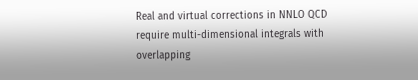Real and virtual corrections in NNLO QCD require multi-dimensional integrals with overlapping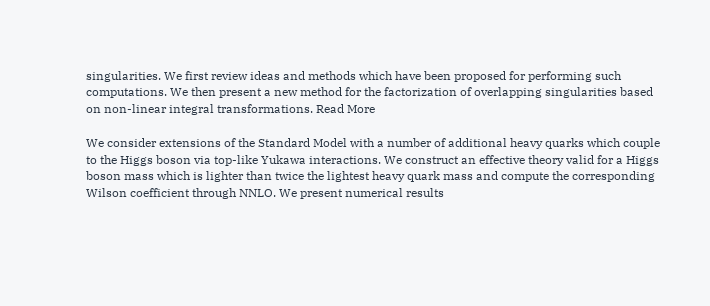singularities. We first review ideas and methods which have been proposed for performing such computations. We then present a new method for the factorization of overlapping singularities based on non-linear integral transformations. Read More

We consider extensions of the Standard Model with a number of additional heavy quarks which couple to the Higgs boson via top-like Yukawa interactions. We construct an effective theory valid for a Higgs boson mass which is lighter than twice the lightest heavy quark mass and compute the corresponding Wilson coefficient through NNLO. We present numerical results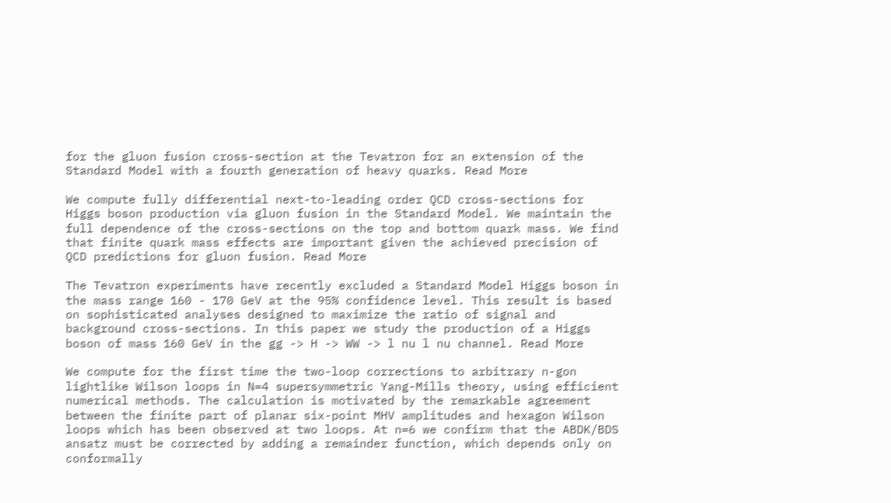for the gluon fusion cross-section at the Tevatron for an extension of the Standard Model with a fourth generation of heavy quarks. Read More

We compute fully differential next-to-leading order QCD cross-sections for Higgs boson production via gluon fusion in the Standard Model. We maintain the full dependence of the cross-sections on the top and bottom quark mass. We find that finite quark mass effects are important given the achieved precision of QCD predictions for gluon fusion. Read More

The Tevatron experiments have recently excluded a Standard Model Higgs boson in the mass range 160 - 170 GeV at the 95% confidence level. This result is based on sophisticated analyses designed to maximize the ratio of signal and background cross-sections. In this paper we study the production of a Higgs boson of mass 160 GeV in the gg -> H -> WW -> l nu l nu channel. Read More

We compute for the first time the two-loop corrections to arbitrary n-gon lightlike Wilson loops in N=4 supersymmetric Yang-Mills theory, using efficient numerical methods. The calculation is motivated by the remarkable agreement between the finite part of planar six-point MHV amplitudes and hexagon Wilson loops which has been observed at two loops. At n=6 we confirm that the ABDK/BDS ansatz must be corrected by adding a remainder function, which depends only on conformally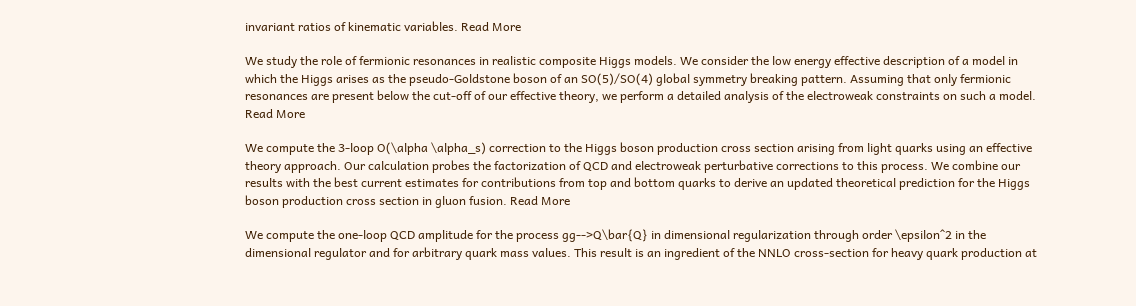invariant ratios of kinematic variables. Read More

We study the role of fermionic resonances in realistic composite Higgs models. We consider the low energy effective description of a model in which the Higgs arises as the pseudo-Goldstone boson of an SO(5)/SO(4) global symmetry breaking pattern. Assuming that only fermionic resonances are present below the cut-off of our effective theory, we perform a detailed analysis of the electroweak constraints on such a model. Read More

We compute the 3-loop O(\alpha \alpha_s) correction to the Higgs boson production cross section arising from light quarks using an effective theory approach. Our calculation probes the factorization of QCD and electroweak perturbative corrections to this process. We combine our results with the best current estimates for contributions from top and bottom quarks to derive an updated theoretical prediction for the Higgs boson production cross section in gluon fusion. Read More

We compute the one-loop QCD amplitude for the process gg-->Q\bar{Q} in dimensional regularization through order \epsilon^2 in the dimensional regulator and for arbitrary quark mass values. This result is an ingredient of the NNLO cross-section for heavy quark production at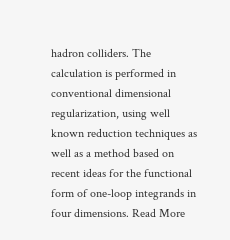hadron colliders. The calculation is performed in conventional dimensional regularization, using well known reduction techniques as well as a method based on recent ideas for the functional form of one-loop integrands in four dimensions. Read More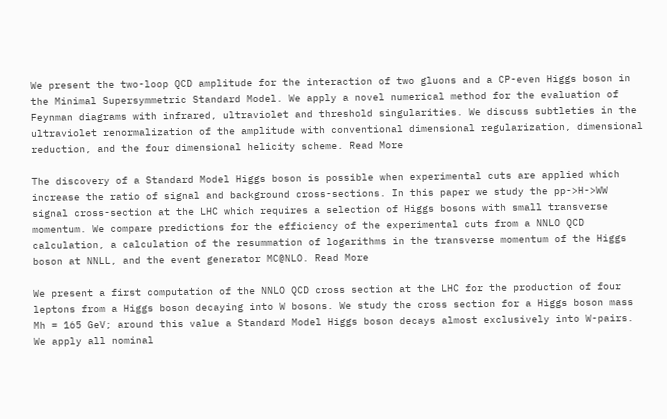We present the two-loop QCD amplitude for the interaction of two gluons and a CP-even Higgs boson in the Minimal Supersymmetric Standard Model. We apply a novel numerical method for the evaluation of Feynman diagrams with infrared, ultraviolet and threshold singularities. We discuss subtleties in the ultraviolet renormalization of the amplitude with conventional dimensional regularization, dimensional reduction, and the four dimensional helicity scheme. Read More

The discovery of a Standard Model Higgs boson is possible when experimental cuts are applied which increase the ratio of signal and background cross-sections. In this paper we study the pp->H->WW signal cross-section at the LHC which requires a selection of Higgs bosons with small transverse momentum. We compare predictions for the efficiency of the experimental cuts from a NNLO QCD calculation, a calculation of the resummation of logarithms in the transverse momentum of the Higgs boson at NNLL, and the event generator MC@NLO. Read More

We present a first computation of the NNLO QCD cross section at the LHC for the production of four leptons from a Higgs boson decaying into W bosons. We study the cross section for a Higgs boson mass Mh = 165 GeV; around this value a Standard Model Higgs boson decays almost exclusively into W-pairs. We apply all nominal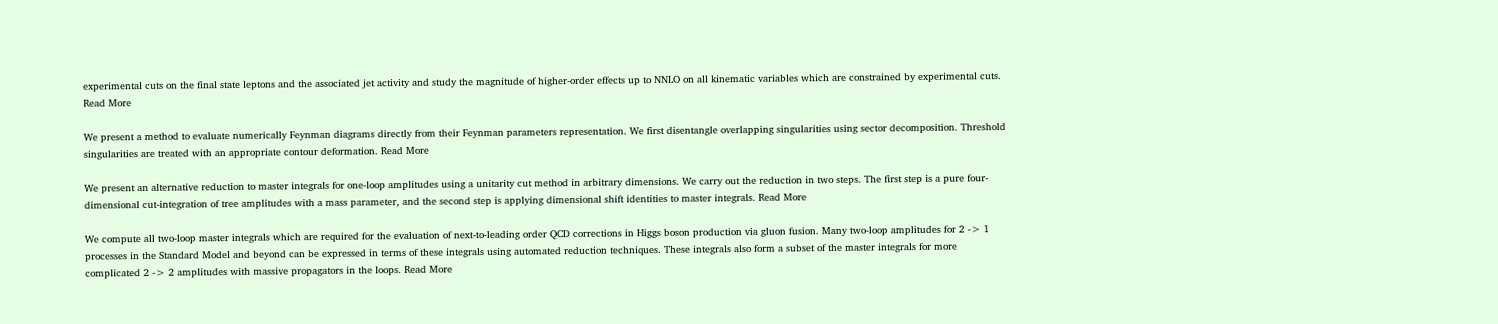experimental cuts on the final state leptons and the associated jet activity and study the magnitude of higher-order effects up to NNLO on all kinematic variables which are constrained by experimental cuts. Read More

We present a method to evaluate numerically Feynman diagrams directly from their Feynman parameters representation. We first disentangle overlapping singularities using sector decomposition. Threshold singularities are treated with an appropriate contour deformation. Read More

We present an alternative reduction to master integrals for one-loop amplitudes using a unitarity cut method in arbitrary dimensions. We carry out the reduction in two steps. The first step is a pure four-dimensional cut-integration of tree amplitudes with a mass parameter, and the second step is applying dimensional shift identities to master integrals. Read More

We compute all two-loop master integrals which are required for the evaluation of next-to-leading order QCD corrections in Higgs boson production via gluon fusion. Many two-loop amplitudes for 2 -> 1 processes in the Standard Model and beyond can be expressed in terms of these integrals using automated reduction techniques. These integrals also form a subset of the master integrals for more complicated 2 -> 2 amplitudes with massive propagators in the loops. Read More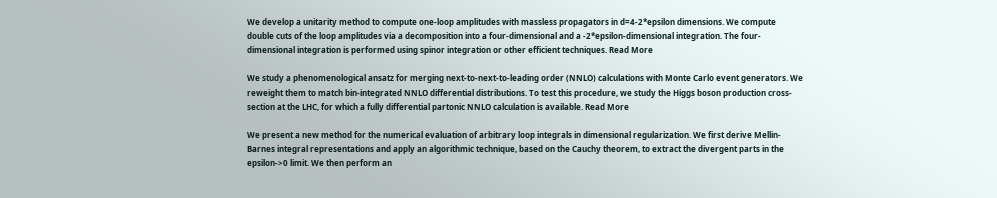We develop a unitarity method to compute one-loop amplitudes with massless propagators in d=4-2*epsilon dimensions. We compute double cuts of the loop amplitudes via a decomposition into a four-dimensional and a -2*epsilon-dimensional integration. The four-dimensional integration is performed using spinor integration or other efficient techniques. Read More

We study a phenomenological ansatz for merging next-to-next-to-leading order (NNLO) calculations with Monte Carlo event generators. We reweight them to match bin-integrated NNLO differential distributions. To test this procedure, we study the Higgs boson production cross-section at the LHC, for which a fully differential partonic NNLO calculation is available. Read More

We present a new method for the numerical evaluation of arbitrary loop integrals in dimensional regularization. We first derive Mellin-Barnes integral representations and apply an algorithmic technique, based on the Cauchy theorem, to extract the divergent parts in the epsilon->0 limit. We then perform an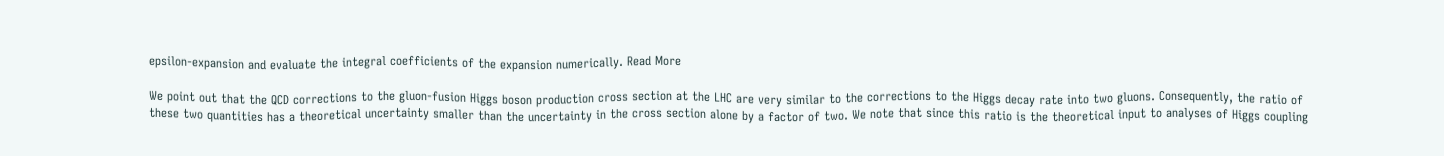epsilon-expansion and evaluate the integral coefficients of the expansion numerically. Read More

We point out that the QCD corrections to the gluon-fusion Higgs boson production cross section at the LHC are very similar to the corrections to the Higgs decay rate into two gluons. Consequently, the ratio of these two quantities has a theoretical uncertainty smaller than the uncertainty in the cross section alone by a factor of two. We note that since this ratio is the theoretical input to analyses of Higgs coupling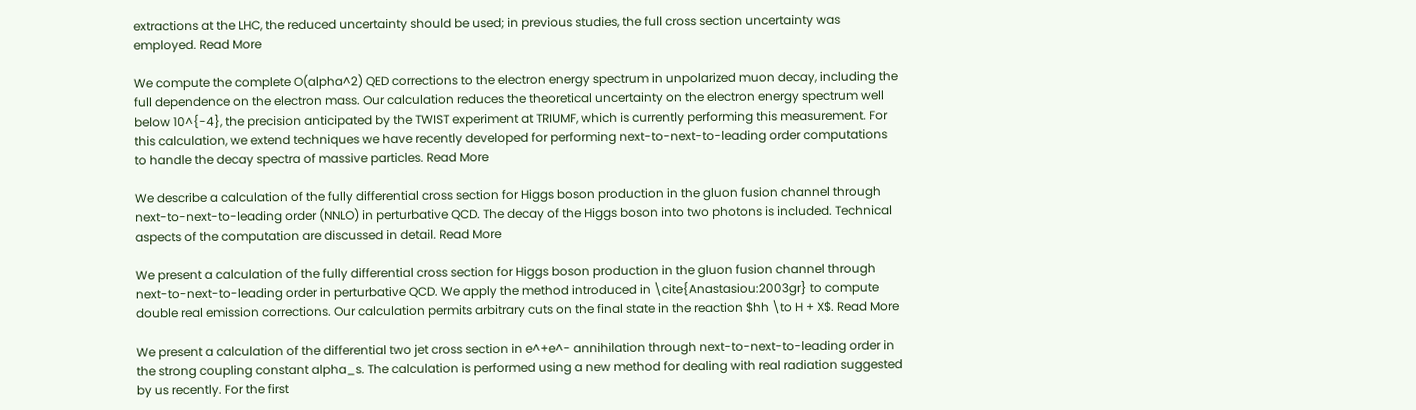extractions at the LHC, the reduced uncertainty should be used; in previous studies, the full cross section uncertainty was employed. Read More

We compute the complete O(alpha^2) QED corrections to the electron energy spectrum in unpolarized muon decay, including the full dependence on the electron mass. Our calculation reduces the theoretical uncertainty on the electron energy spectrum well below 10^{-4}, the precision anticipated by the TWIST experiment at TRIUMF, which is currently performing this measurement. For this calculation, we extend techniques we have recently developed for performing next-to-next-to-leading order computations to handle the decay spectra of massive particles. Read More

We describe a calculation of the fully differential cross section for Higgs boson production in the gluon fusion channel through next-to-next-to-leading order (NNLO) in perturbative QCD. The decay of the Higgs boson into two photons is included. Technical aspects of the computation are discussed in detail. Read More

We present a calculation of the fully differential cross section for Higgs boson production in the gluon fusion channel through next-to-next-to-leading order in perturbative QCD. We apply the method introduced in \cite{Anastasiou:2003gr} to compute double real emission corrections. Our calculation permits arbitrary cuts on the final state in the reaction $hh \to H + X$. Read More

We present a calculation of the differential two jet cross section in e^+e^- annihilation through next-to-next-to-leading order in the strong coupling constant alpha_s. The calculation is performed using a new method for dealing with real radiation suggested by us recently. For the first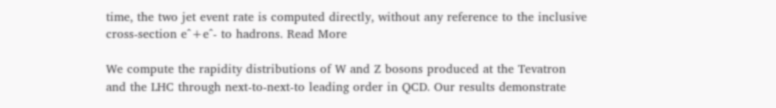time, the two jet event rate is computed directly, without any reference to the inclusive cross-section e^+e^- to hadrons. Read More

We compute the rapidity distributions of W and Z bosons produced at the Tevatron and the LHC through next-to-next-to leading order in QCD. Our results demonstrate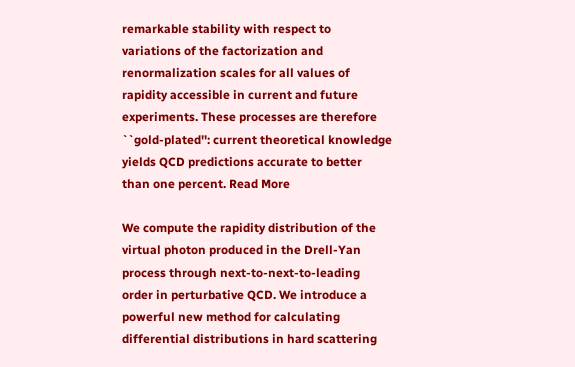remarkable stability with respect to variations of the factorization and renormalization scales for all values of rapidity accessible in current and future experiments. These processes are therefore ``gold-plated'': current theoretical knowledge yields QCD predictions accurate to better than one percent. Read More

We compute the rapidity distribution of the virtual photon produced in the Drell-Yan process through next-to-next-to-leading order in perturbative QCD. We introduce a powerful new method for calculating differential distributions in hard scattering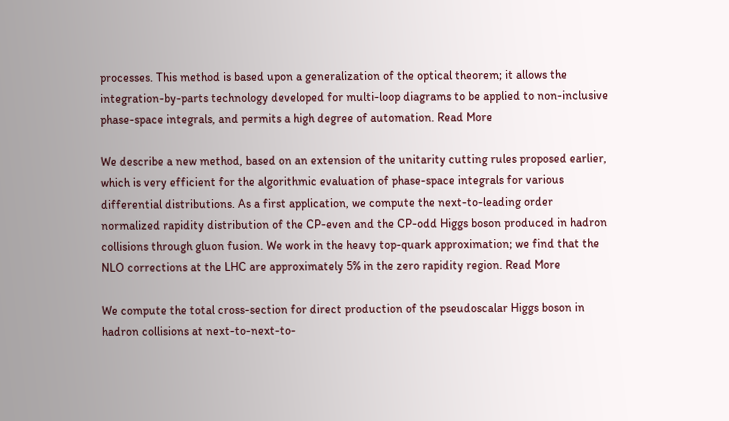processes. This method is based upon a generalization of the optical theorem; it allows the integration-by-parts technology developed for multi-loop diagrams to be applied to non-inclusive phase-space integrals, and permits a high degree of automation. Read More

We describe a new method, based on an extension of the unitarity cutting rules proposed earlier, which is very efficient for the algorithmic evaluation of phase-space integrals for various differential distributions. As a first application, we compute the next-to-leading order normalized rapidity distribution of the CP-even and the CP-odd Higgs boson produced in hadron collisions through gluon fusion. We work in the heavy top-quark approximation; we find that the NLO corrections at the LHC are approximately 5% in the zero rapidity region. Read More

We compute the total cross-section for direct production of the pseudoscalar Higgs boson in hadron collisions at next-to-next-to-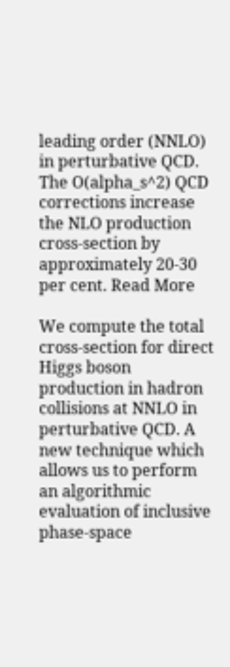leading order (NNLO) in perturbative QCD. The O(alpha_s^2) QCD corrections increase the NLO production cross-section by approximately 20-30 per cent. Read More

We compute the total cross-section for direct Higgs boson production in hadron collisions at NNLO in perturbative QCD. A new technique which allows us to perform an algorithmic evaluation of inclusive phase-space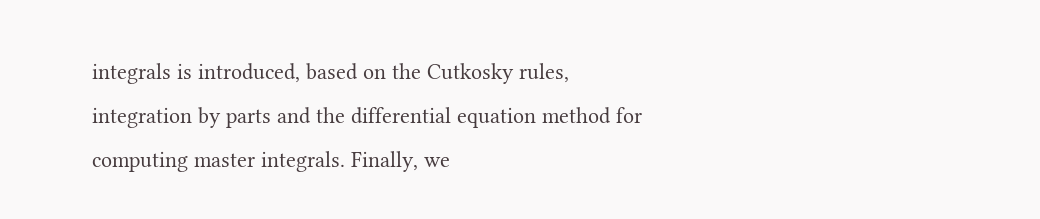integrals is introduced, based on the Cutkosky rules, integration by parts and the differential equation method for computing master integrals. Finally, we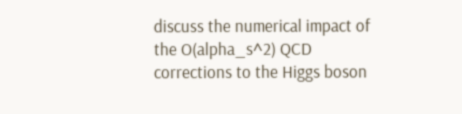discuss the numerical impact of the O(alpha_s^2) QCD corrections to the Higgs boson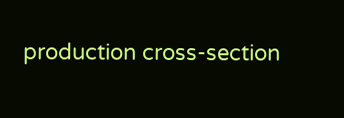production cross-section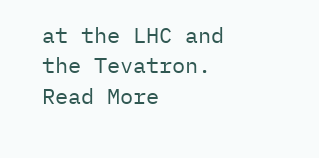at the LHC and the Tevatron. Read More